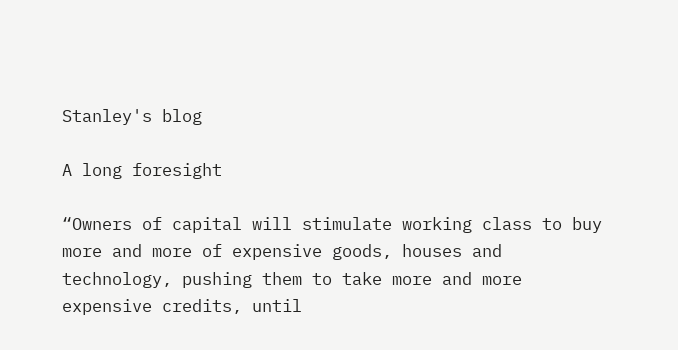Stanley's blog

A long foresight

“Owners of capital will stimulate working class to buy more and more of expensive goods, houses and technology, pushing them to take more and more expensive credits, until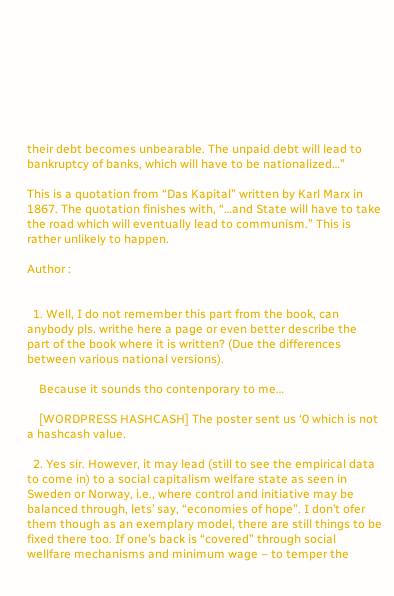their debt becomes unbearable. The unpaid debt will lead to bankruptcy of banks, which will have to be nationalized…”

This is a quotation from “Das Kapital” written by Karl Marx in 1867. The quotation finishes with, “…and State will have to take the road which will eventually lead to communism.” This is rather unlikely to happen.

Author :


  1. Well, I do not remember this part from the book, can anybody pls. writhe here a page or even better describe the part of the book where it is written? (Due the differences between various national versions).

    Because it sounds tho contenporary to me…

    [WORDPRESS HASHCASH] The poster sent us ‘0 which is not a hashcash value.

  2. Yes sir. However, it may lead (still to see the empirical data to come in) to a social capitalism welfare state as seen in Sweden or Norway, i.e., where control and initiative may be balanced through, lets’ say, “economies of hope”. I don’t ofer them though as an exemplary model, there are still things to be fixed there too. If one’s back is “covered” through social wellfare mechanisms and minimum wage – to temper the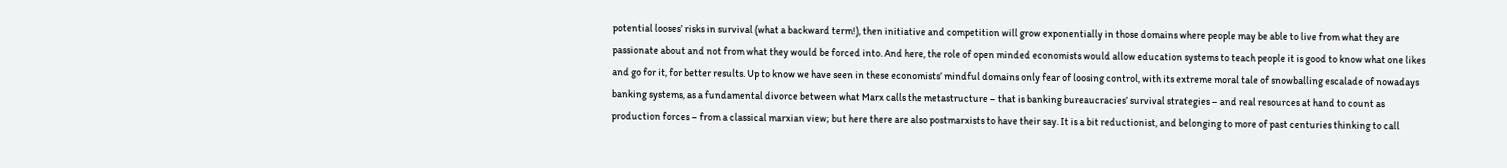potential looses’ risks in survival (what a backward term!), then initiative and competition will grow exponentially in those domains where people may be able to live from what they are passionate about and not from what they would be forced into. And here, the role of open minded economists would allow education systems to teach people it is good to know what one likes and go for it, for better results. Up to know we have seen in these economists’ mindful domains only fear of loosing control, with its extreme moral tale of snowballing escalade of nowadays banking systems, as a fundamental divorce between what Marx calls the metastructure – that is banking bureaucracies’ survival strategies – and real resources at hand to count as production forces – from a classical marxian view; but here there are also postmarxists to have their say. It is a bit reductionist, and belonging to more of past centuries thinking to call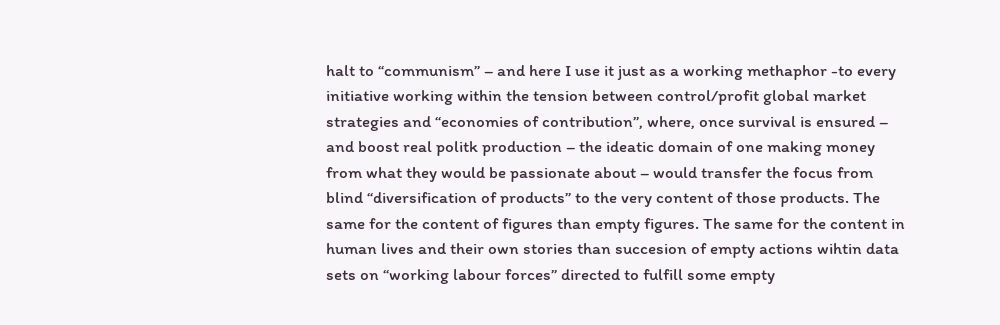halt to “communism” – and here I use it just as a working methaphor -to every initiative working within the tension between control/profit global market strategies and “economies of contribution”, where, once survival is ensured – and boost real politk production – the ideatic domain of one making money from what they would be passionate about – would transfer the focus from blind “diversification of products” to the very content of those products. The same for the content of figures than empty figures. The same for the content in human lives and their own stories than succesion of empty actions wihtin data sets on “working labour forces” directed to fulfill some empty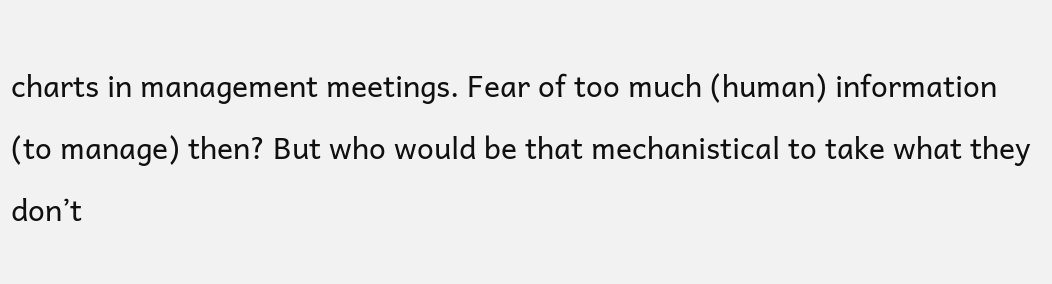charts in management meetings. Fear of too much (human) information (to manage) then? But who would be that mechanistical to take what they don’t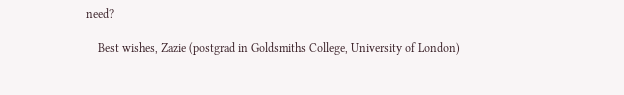need?

    Best wishes, Zazie (postgrad in Goldsmiths College, University of London)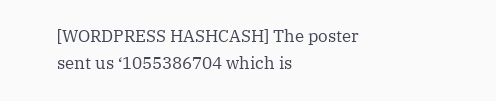[WORDPRESS HASHCASH] The poster sent us ‘1055386704 which is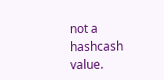not a hashcash value.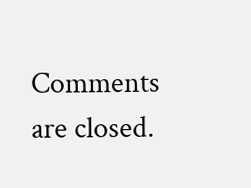Comments are closed.